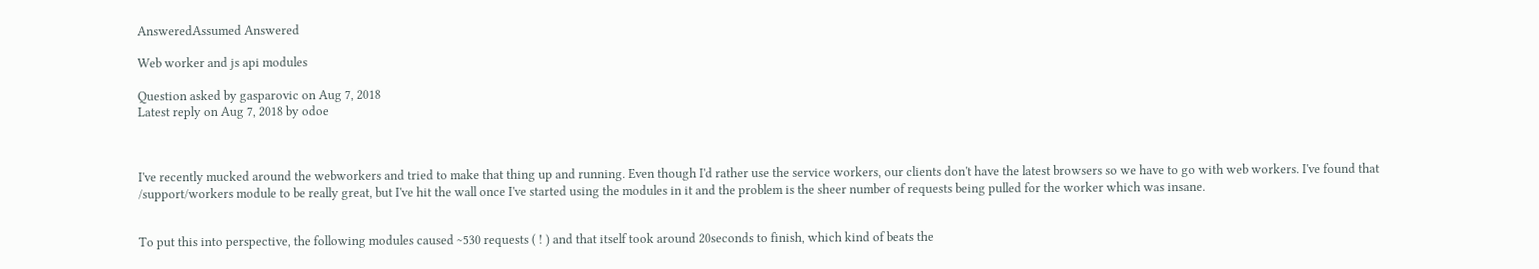AnsweredAssumed Answered

Web worker and js api modules

Question asked by gasparovic on Aug 7, 2018
Latest reply on Aug 7, 2018 by odoe



I've recently mucked around the webworkers and tried to make that thing up and running. Even though I'd rather use the service workers, our clients don't have the latest browsers so we have to go with web workers. I've found that /support/workers module to be really great, but I've hit the wall once I've started using the modules in it and the problem is the sheer number of requests being pulled for the worker which was insane.


To put this into perspective, the following modules caused ~530 requests ( ! ) and that itself took around 20seconds to finish, which kind of beats the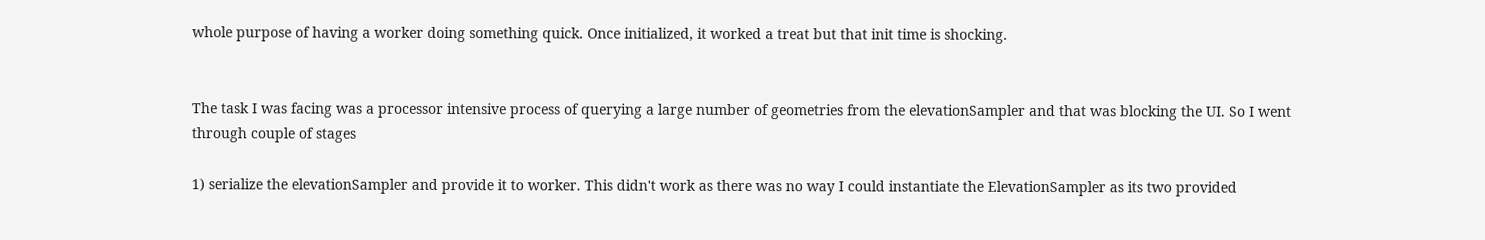whole purpose of having a worker doing something quick. Once initialized, it worked a treat but that init time is shocking.


The task I was facing was a processor intensive process of querying a large number of geometries from the elevationSampler and that was blocking the UI. So I went through couple of stages

1) serialize the elevationSampler and provide it to worker. This didn't work as there was no way I could instantiate the ElevationSampler as its two provided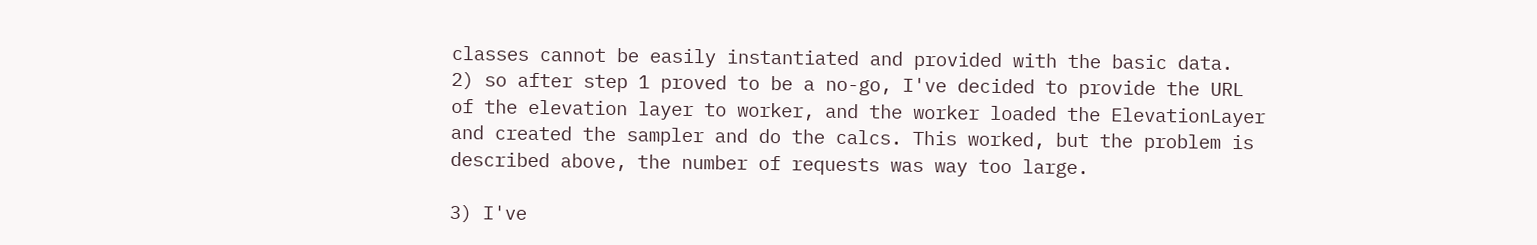classes cannot be easily instantiated and provided with the basic data.
2) so after step 1 proved to be a no-go, I've decided to provide the URL of the elevation layer to worker, and the worker loaded the ElevationLayer and created the sampler and do the calcs. This worked, but the problem is described above, the number of requests was way too large.

3) I've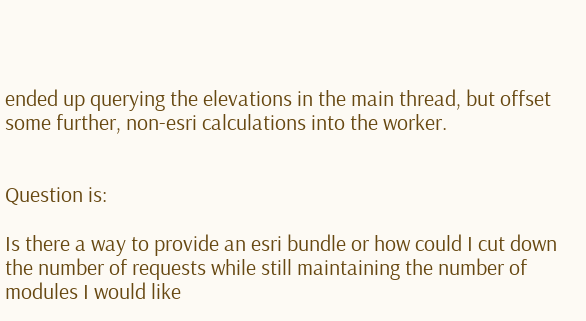ended up querying the elevations in the main thread, but offset some further, non-esri calculations into the worker.


Question is:

Is there a way to provide an esri bundle or how could I cut down the number of requests while still maintaining the number of modules I would like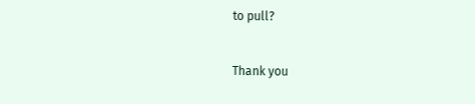to pull?


Thank you